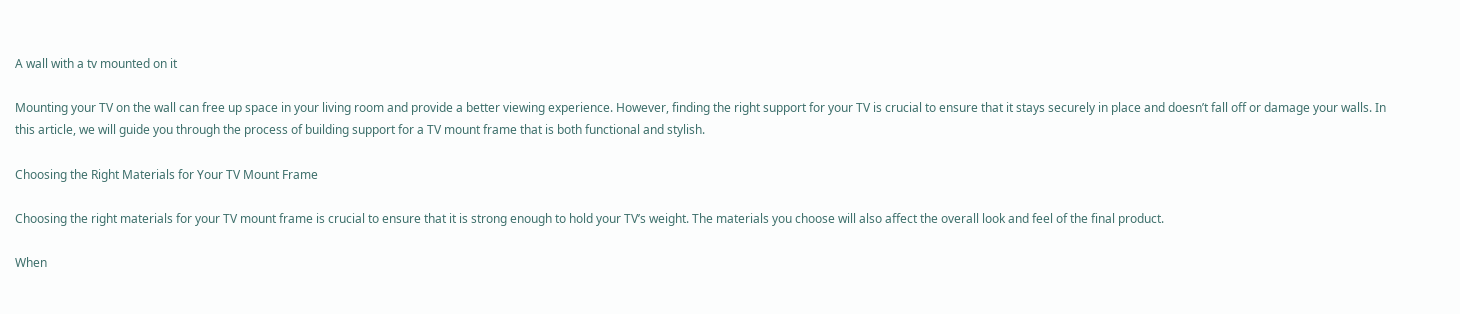A wall with a tv mounted on it

Mounting your TV on the wall can free up space in your living room and provide a better viewing experience. However, finding the right support for your TV is crucial to ensure that it stays securely in place and doesn’t fall off or damage your walls. In this article, we will guide you through the process of building support for a TV mount frame that is both functional and stylish.

Choosing the Right Materials for Your TV Mount Frame

Choosing the right materials for your TV mount frame is crucial to ensure that it is strong enough to hold your TV’s weight. The materials you choose will also affect the overall look and feel of the final product.

When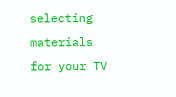selecting materials for your TV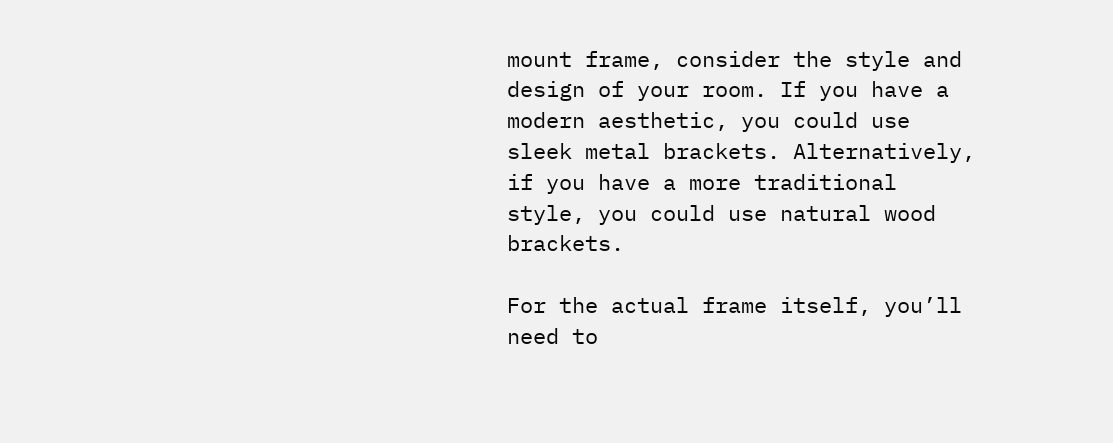mount frame, consider the style and design of your room. If you have a modern aesthetic, you could use sleek metal brackets. Alternatively, if you have a more traditional style, you could use natural wood brackets.

For the actual frame itself, you’ll need to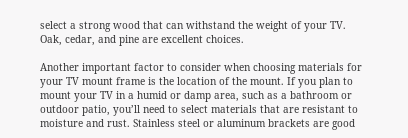select a strong wood that can withstand the weight of your TV. Oak, cedar, and pine are excellent choices.

Another important factor to consider when choosing materials for your TV mount frame is the location of the mount. If you plan to mount your TV in a humid or damp area, such as a bathroom or outdoor patio, you’ll need to select materials that are resistant to moisture and rust. Stainless steel or aluminum brackets are good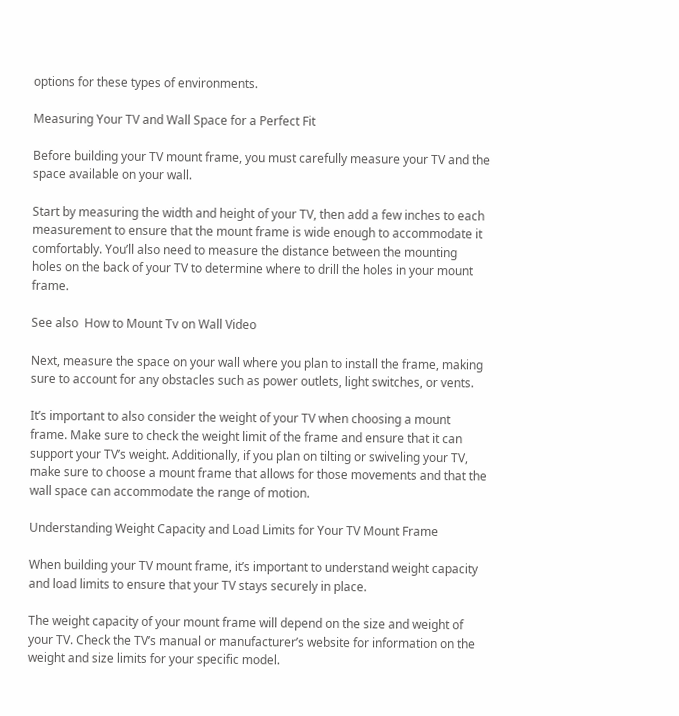options for these types of environments.

Measuring Your TV and Wall Space for a Perfect Fit

Before building your TV mount frame, you must carefully measure your TV and the space available on your wall.

Start by measuring the width and height of your TV, then add a few inches to each measurement to ensure that the mount frame is wide enough to accommodate it comfortably. You’ll also need to measure the distance between the mounting holes on the back of your TV to determine where to drill the holes in your mount frame.

See also  How to Mount Tv on Wall Video

Next, measure the space on your wall where you plan to install the frame, making sure to account for any obstacles such as power outlets, light switches, or vents.

It’s important to also consider the weight of your TV when choosing a mount frame. Make sure to check the weight limit of the frame and ensure that it can support your TV’s weight. Additionally, if you plan on tilting or swiveling your TV, make sure to choose a mount frame that allows for those movements and that the wall space can accommodate the range of motion.

Understanding Weight Capacity and Load Limits for Your TV Mount Frame

When building your TV mount frame, it’s important to understand weight capacity and load limits to ensure that your TV stays securely in place.

The weight capacity of your mount frame will depend on the size and weight of your TV. Check the TV’s manual or manufacturer’s website for information on the weight and size limits for your specific model.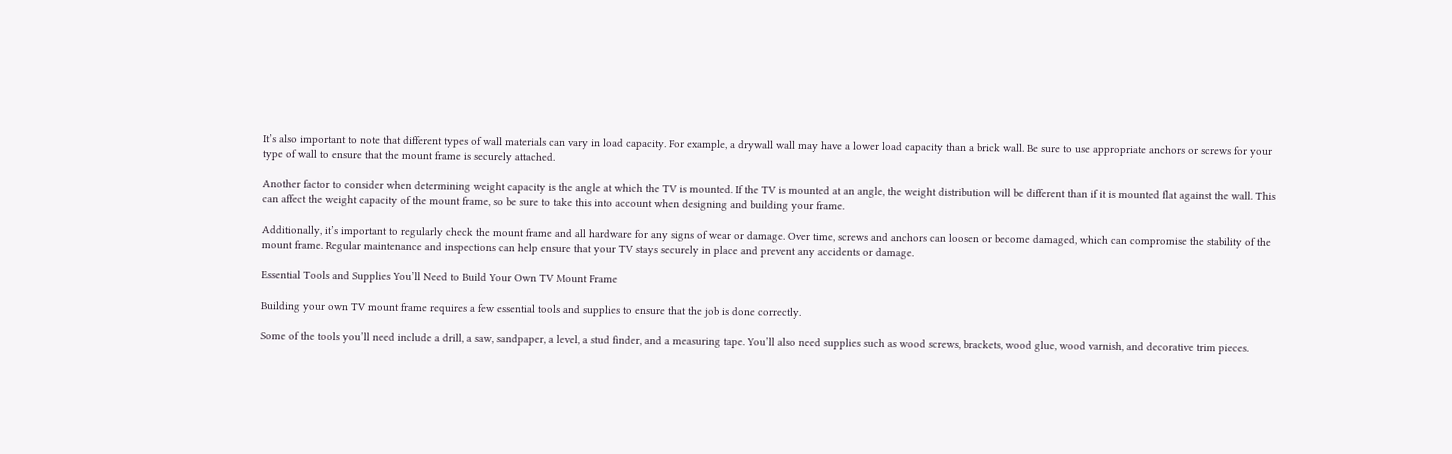It’s also important to note that different types of wall materials can vary in load capacity. For example, a drywall wall may have a lower load capacity than a brick wall. Be sure to use appropriate anchors or screws for your type of wall to ensure that the mount frame is securely attached.

Another factor to consider when determining weight capacity is the angle at which the TV is mounted. If the TV is mounted at an angle, the weight distribution will be different than if it is mounted flat against the wall. This can affect the weight capacity of the mount frame, so be sure to take this into account when designing and building your frame.

Additionally, it’s important to regularly check the mount frame and all hardware for any signs of wear or damage. Over time, screws and anchors can loosen or become damaged, which can compromise the stability of the mount frame. Regular maintenance and inspections can help ensure that your TV stays securely in place and prevent any accidents or damage.

Essential Tools and Supplies You’ll Need to Build Your Own TV Mount Frame

Building your own TV mount frame requires a few essential tools and supplies to ensure that the job is done correctly.

Some of the tools you’ll need include a drill, a saw, sandpaper, a level, a stud finder, and a measuring tape. You’ll also need supplies such as wood screws, brackets, wood glue, wood varnish, and decorative trim pieces.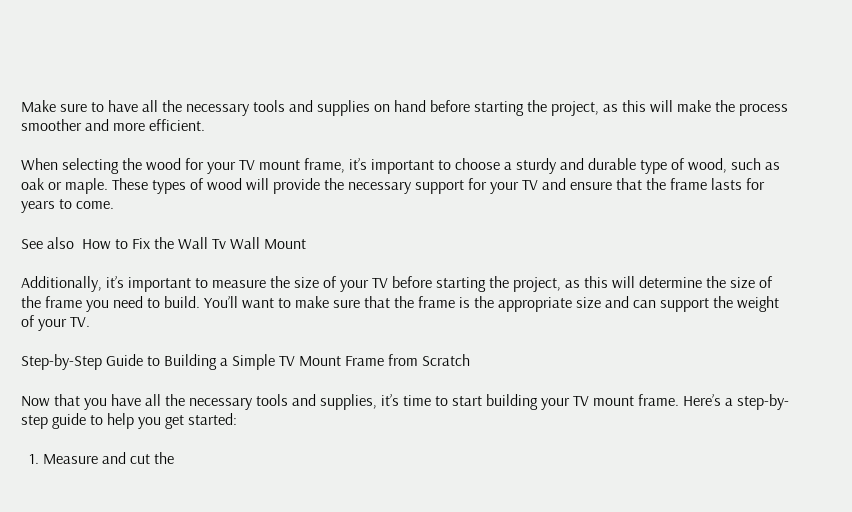Make sure to have all the necessary tools and supplies on hand before starting the project, as this will make the process smoother and more efficient.

When selecting the wood for your TV mount frame, it’s important to choose a sturdy and durable type of wood, such as oak or maple. These types of wood will provide the necessary support for your TV and ensure that the frame lasts for years to come.

See also  How to Fix the Wall Tv Wall Mount

Additionally, it’s important to measure the size of your TV before starting the project, as this will determine the size of the frame you need to build. You’ll want to make sure that the frame is the appropriate size and can support the weight of your TV.

Step-by-Step Guide to Building a Simple TV Mount Frame from Scratch

Now that you have all the necessary tools and supplies, it’s time to start building your TV mount frame. Here’s a step-by-step guide to help you get started:

  1. Measure and cut the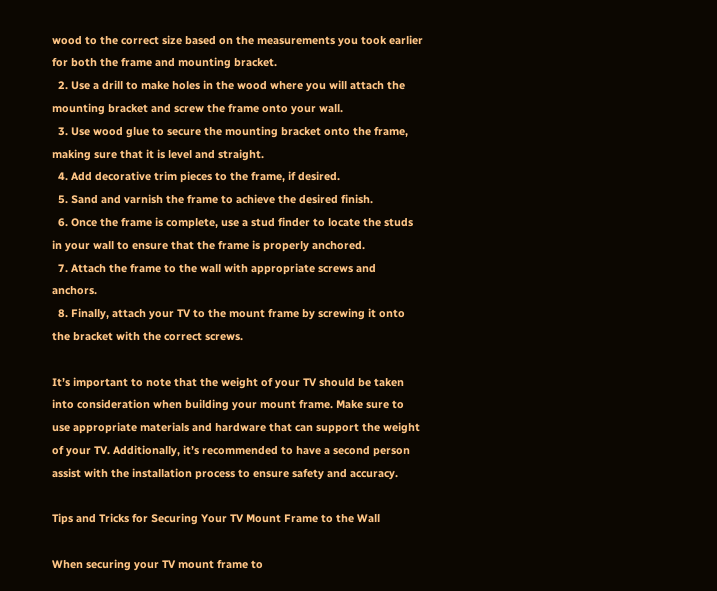wood to the correct size based on the measurements you took earlier for both the frame and mounting bracket.
  2. Use a drill to make holes in the wood where you will attach the mounting bracket and screw the frame onto your wall.
  3. Use wood glue to secure the mounting bracket onto the frame, making sure that it is level and straight.
  4. Add decorative trim pieces to the frame, if desired.
  5. Sand and varnish the frame to achieve the desired finish.
  6. Once the frame is complete, use a stud finder to locate the studs in your wall to ensure that the frame is properly anchored.
  7. Attach the frame to the wall with appropriate screws and anchors.
  8. Finally, attach your TV to the mount frame by screwing it onto the bracket with the correct screws.

It’s important to note that the weight of your TV should be taken into consideration when building your mount frame. Make sure to use appropriate materials and hardware that can support the weight of your TV. Additionally, it’s recommended to have a second person assist with the installation process to ensure safety and accuracy.

Tips and Tricks for Securing Your TV Mount Frame to the Wall

When securing your TV mount frame to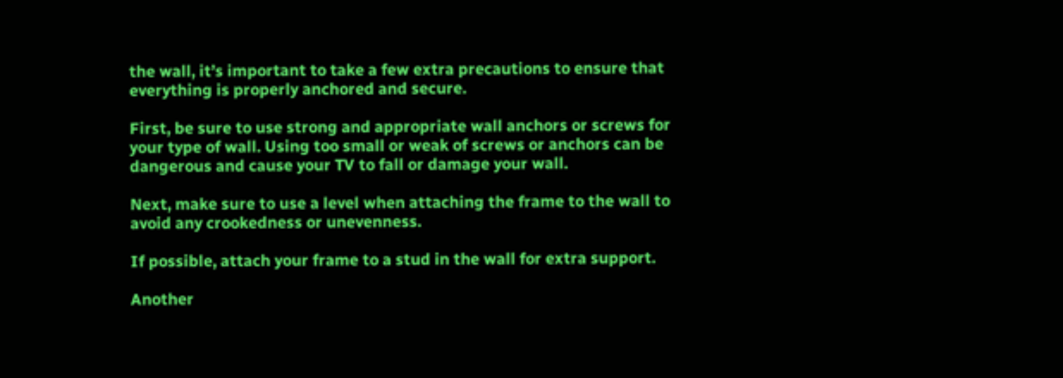the wall, it’s important to take a few extra precautions to ensure that everything is properly anchored and secure.

First, be sure to use strong and appropriate wall anchors or screws for your type of wall. Using too small or weak of screws or anchors can be dangerous and cause your TV to fall or damage your wall.

Next, make sure to use a level when attaching the frame to the wall to avoid any crookedness or unevenness.

If possible, attach your frame to a stud in the wall for extra support.

Another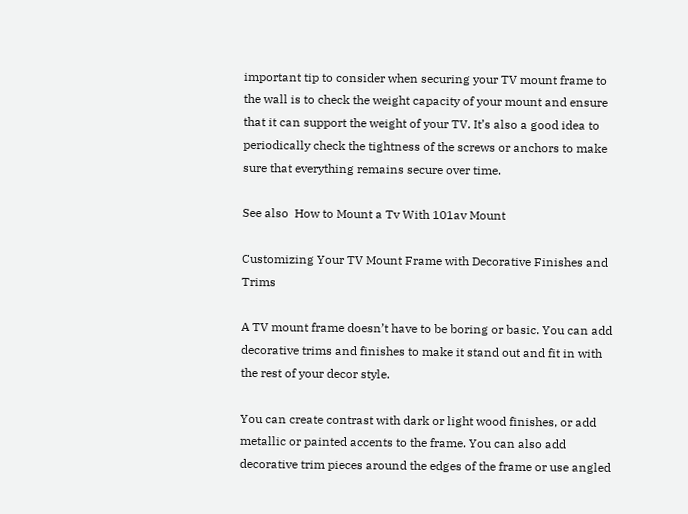important tip to consider when securing your TV mount frame to the wall is to check the weight capacity of your mount and ensure that it can support the weight of your TV. It’s also a good idea to periodically check the tightness of the screws or anchors to make sure that everything remains secure over time.

See also  How to Mount a Tv With 101av Mount

Customizing Your TV Mount Frame with Decorative Finishes and Trims

A TV mount frame doesn’t have to be boring or basic. You can add decorative trims and finishes to make it stand out and fit in with the rest of your decor style.

You can create contrast with dark or light wood finishes, or add metallic or painted accents to the frame. You can also add decorative trim pieces around the edges of the frame or use angled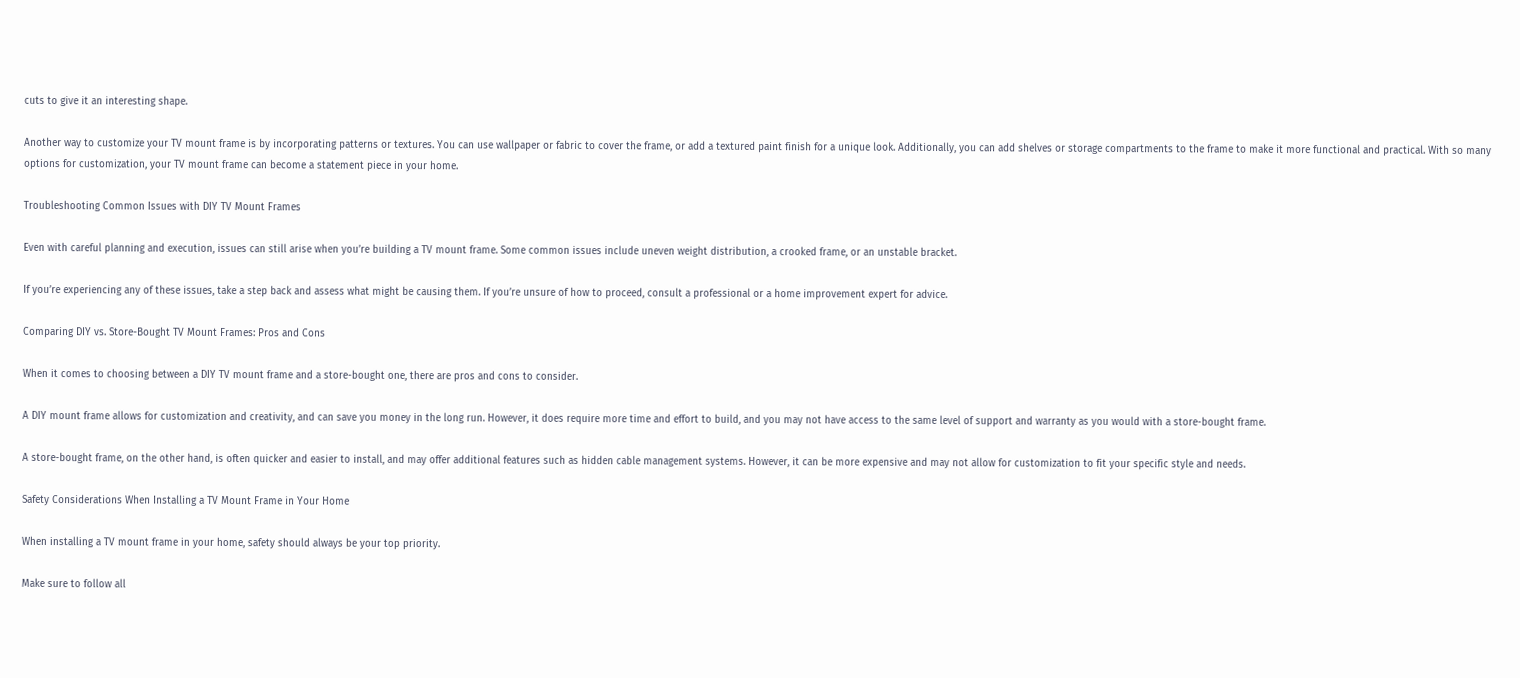cuts to give it an interesting shape.

Another way to customize your TV mount frame is by incorporating patterns or textures. You can use wallpaper or fabric to cover the frame, or add a textured paint finish for a unique look. Additionally, you can add shelves or storage compartments to the frame to make it more functional and practical. With so many options for customization, your TV mount frame can become a statement piece in your home.

Troubleshooting Common Issues with DIY TV Mount Frames

Even with careful planning and execution, issues can still arise when you’re building a TV mount frame. Some common issues include uneven weight distribution, a crooked frame, or an unstable bracket.

If you’re experiencing any of these issues, take a step back and assess what might be causing them. If you’re unsure of how to proceed, consult a professional or a home improvement expert for advice.

Comparing DIY vs. Store-Bought TV Mount Frames: Pros and Cons

When it comes to choosing between a DIY TV mount frame and a store-bought one, there are pros and cons to consider.

A DIY mount frame allows for customization and creativity, and can save you money in the long run. However, it does require more time and effort to build, and you may not have access to the same level of support and warranty as you would with a store-bought frame.

A store-bought frame, on the other hand, is often quicker and easier to install, and may offer additional features such as hidden cable management systems. However, it can be more expensive and may not allow for customization to fit your specific style and needs.

Safety Considerations When Installing a TV Mount Frame in Your Home

When installing a TV mount frame in your home, safety should always be your top priority.

Make sure to follow all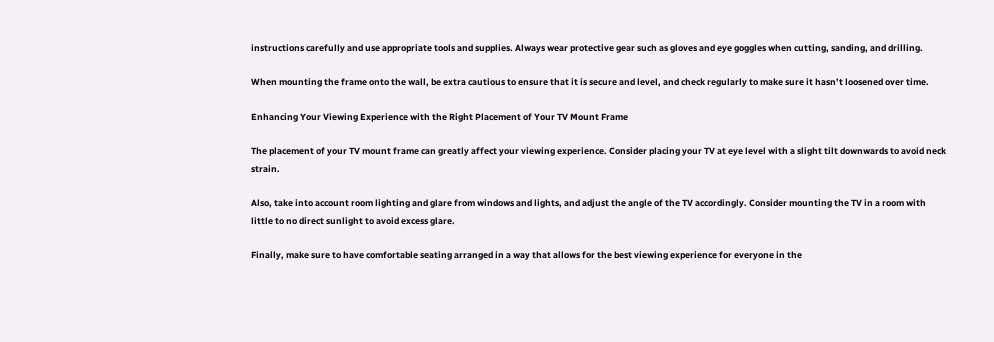instructions carefully and use appropriate tools and supplies. Always wear protective gear such as gloves and eye goggles when cutting, sanding, and drilling.

When mounting the frame onto the wall, be extra cautious to ensure that it is secure and level, and check regularly to make sure it hasn’t loosened over time.

Enhancing Your Viewing Experience with the Right Placement of Your TV Mount Frame

The placement of your TV mount frame can greatly affect your viewing experience. Consider placing your TV at eye level with a slight tilt downwards to avoid neck strain.

Also, take into account room lighting and glare from windows and lights, and adjust the angle of the TV accordingly. Consider mounting the TV in a room with little to no direct sunlight to avoid excess glare.

Finally, make sure to have comfortable seating arranged in a way that allows for the best viewing experience for everyone in the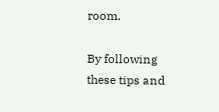room.

By following these tips and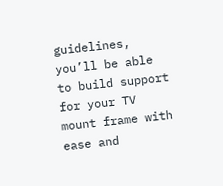guidelines, you’ll be able to build support for your TV mount frame with ease and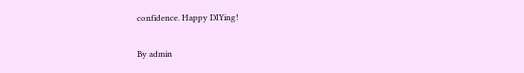confidence. Happy DIYing!

By admin